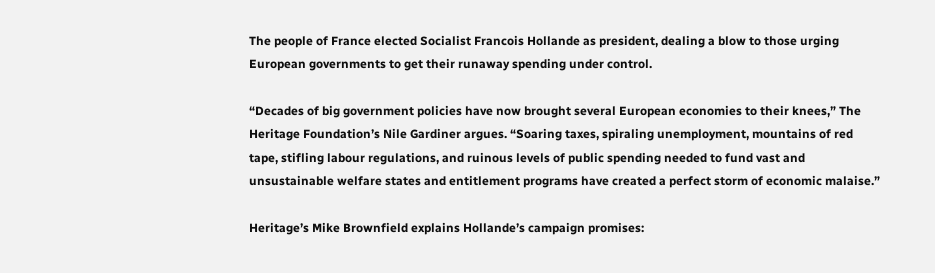The people of France elected Socialist Francois Hollande as president, dealing a blow to those urging European governments to get their runaway spending under control.

“Decades of big government policies have now brought several European economies to their knees,” The Heritage Foundation’s Nile Gardiner argues. “Soaring taxes, spiraling unemployment, mountains of red tape, stifling labour regulations, and ruinous levels of public spending needed to fund vast and unsustainable welfare states and entitlement programs have created a perfect storm of economic malaise.”

Heritage’s Mike Brownfield explains Hollande’s campaign promises: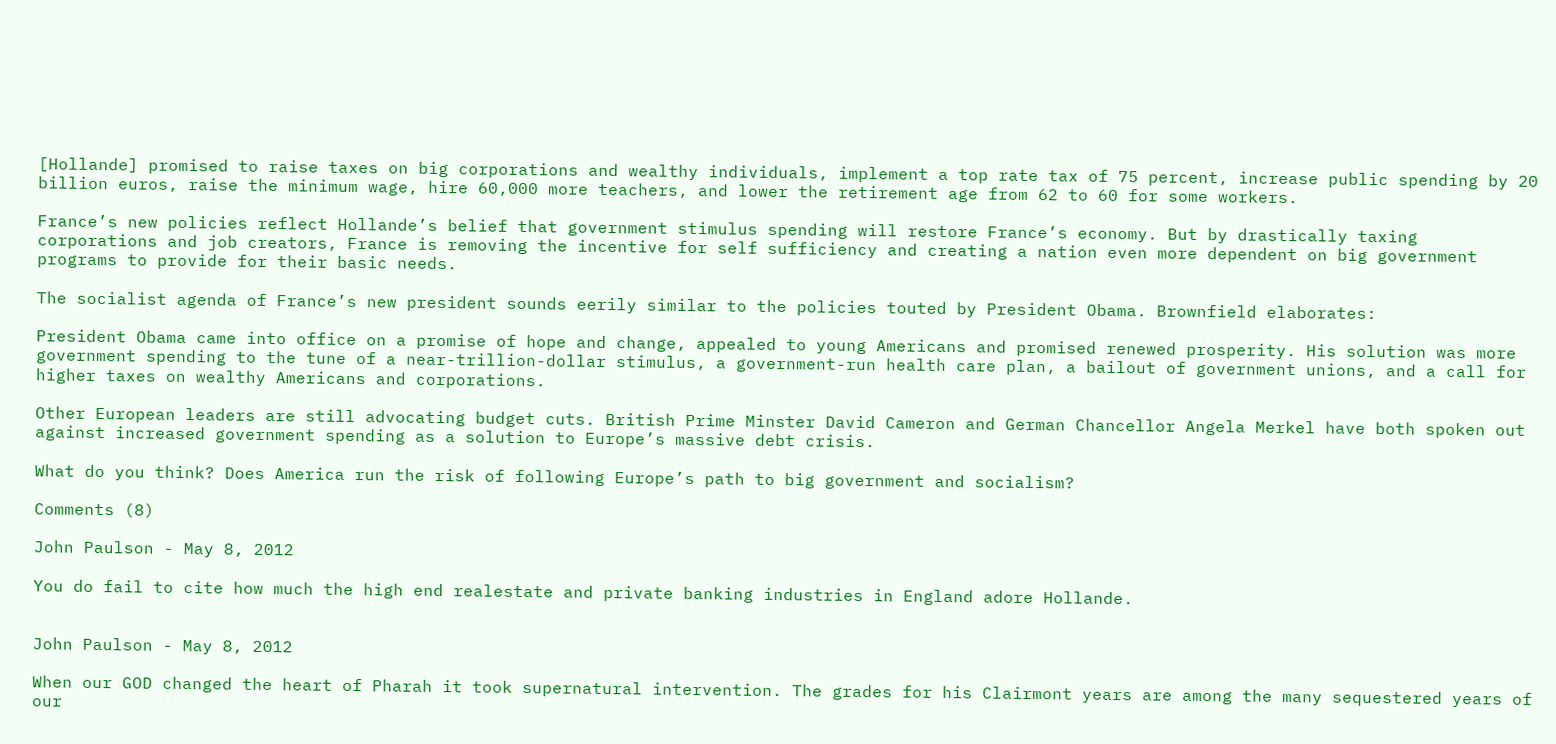[Hollande] promised to raise taxes on big corporations and wealthy individuals, implement a top rate tax of 75 percent, increase public spending by 20 billion euros, raise the minimum wage, hire 60,000 more teachers, and lower the retirement age from 62 to 60 for some workers.

France’s new policies reflect Hollande’s belief that government stimulus spending will restore France’s economy. But by drastically taxing corporations and job creators, France is removing the incentive for self sufficiency and creating a nation even more dependent on big government programs to provide for their basic needs.

The socialist agenda of France’s new president sounds eerily similar to the policies touted by President Obama. Brownfield elaborates:

President Obama came into office on a promise of hope and change, appealed to young Americans and promised renewed prosperity. His solution was more government spending to the tune of a near-trillion-dollar stimulus, a government-run health care plan, a bailout of government unions, and a call for higher taxes on wealthy Americans and corporations.

Other European leaders are still advocating budget cuts. British Prime Minster David Cameron and German Chancellor Angela Merkel have both spoken out against increased government spending as a solution to Europe’s massive debt crisis.

What do you think? Does America run the risk of following Europe’s path to big government and socialism?

Comments (8)

John Paulson - May 8, 2012

You do fail to cite how much the high end realestate and private banking industries in England adore Hollande.


John Paulson - May 8, 2012

When our GOD changed the heart of Pharah it took supernatural intervention. The grades for his Clairmont years are among the many sequestered years of our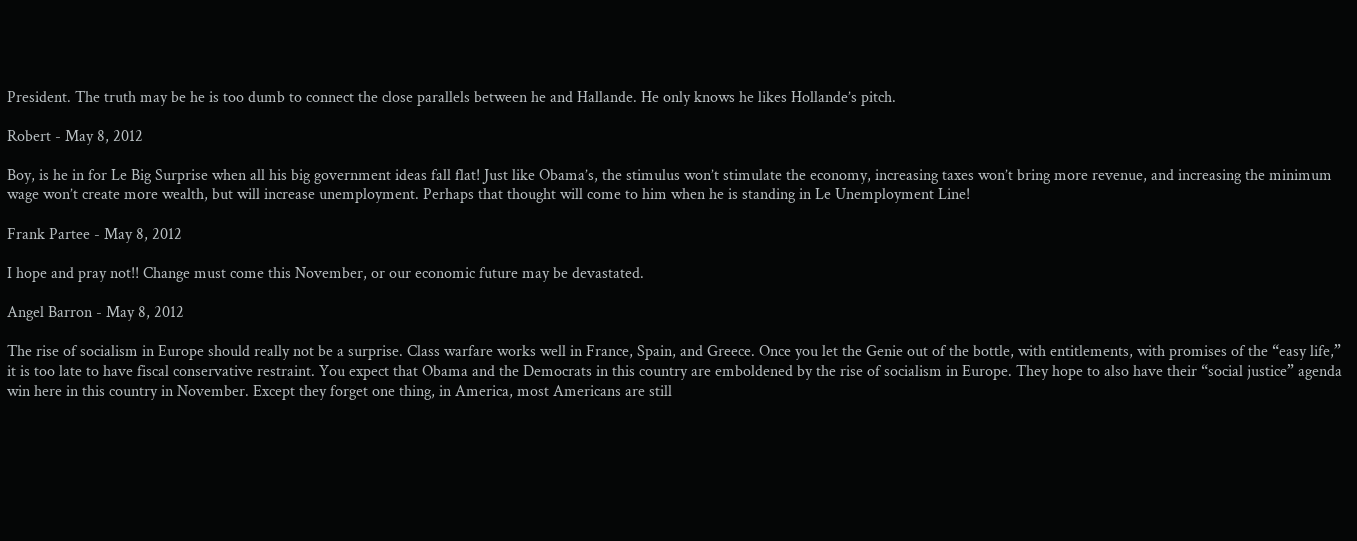President. The truth may be he is too dumb to connect the close parallels between he and Hallande. He only knows he likes Hollande’s pitch.

Robert - May 8, 2012

Boy, is he in for Le Big Surprise when all his big government ideas fall flat! Just like Obama’s, the stimulus won’t stimulate the economy, increasing taxes won’t bring more revenue, and increasing the minimum wage won’t create more wealth, but will increase unemployment. Perhaps that thought will come to him when he is standing in Le Unemployment Line!

Frank Partee - May 8, 2012

I hope and pray not!! Change must come this November, or our economic future may be devastated.

Angel Barron - May 8, 2012

The rise of socialism in Europe should really not be a surprise. Class warfare works well in France, Spain, and Greece. Once you let the Genie out of the bottle, with entitlements, with promises of the “easy life,” it is too late to have fiscal conservative restraint. You expect that Obama and the Democrats in this country are emboldened by the rise of socialism in Europe. They hope to also have their “social justice” agenda win here in this country in November. Except they forget one thing, in America, most Americans are still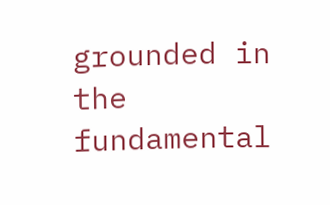grounded in the fundamental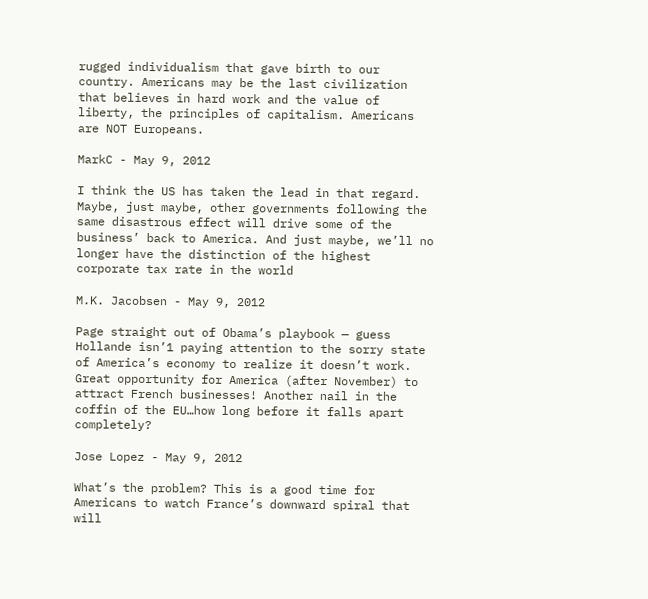rugged individualism that gave birth to our country. Americans may be the last civilization that believes in hard work and the value of liberty, the principles of capitalism. Americans are NOT Europeans.

MarkC - May 9, 2012

I think the US has taken the lead in that regard. Maybe, just maybe, other governments following the same disastrous effect will drive some of the business’ back to America. And just maybe, we’ll no longer have the distinction of the highest corporate tax rate in the world

M.K. Jacobsen - May 9, 2012

Page straight out of Obama’s playbook — guess Hollande isn’1 paying attention to the sorry state of America’s economy to realize it doesn’t work. Great opportunity for America (after November) to attract French businesses! Another nail in the coffin of the EU…how long before it falls apart completely?

Jose Lopez - May 9, 2012

What’s the problem? This is a good time for Americans to watch France’s downward spiral that will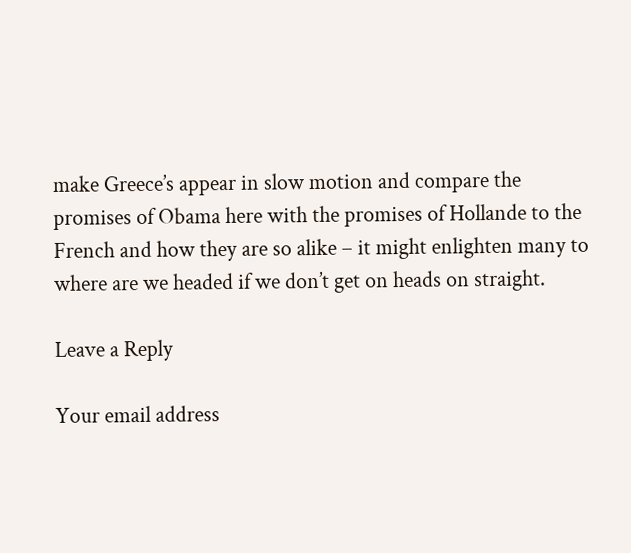make Greece’s appear in slow motion and compare the promises of Obama here with the promises of Hollande to the French and how they are so alike – it might enlighten many to where are we headed if we don’t get on heads on straight.

Leave a Reply

Your email address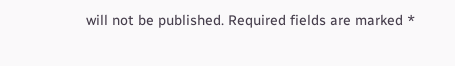will not be published. Required fields are marked *